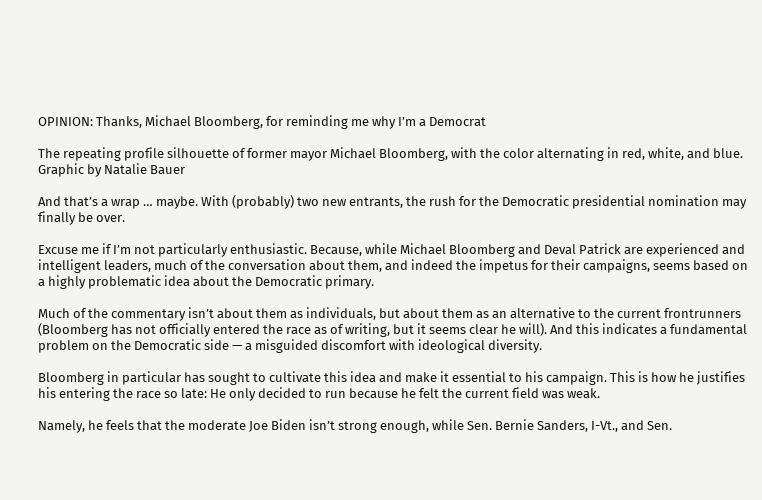OPINION: Thanks, Michael Bloomberg, for reminding me why I’m a Democrat

The repeating profile silhouette of former mayor Michael Bloomberg, with the color alternating in red, white, and blue.
Graphic by Natalie Bauer

And that’s a wrap … maybe. With (probably) two new entrants, the rush for the Democratic presidential nomination may finally be over.

Excuse me if I’m not particularly enthusiastic. Because, while Michael Bloomberg and Deval Patrick are experienced and intelligent leaders, much of the conversation about them, and indeed the impetus for their campaigns, seems based on a highly problematic idea about the Democratic primary.

Much of the commentary isn’t about them as individuals, but about them as an alternative to the current frontrunners (Bloomberg has not officially entered the race as of writing, but it seems clear he will). And this indicates a fundamental problem on the Democratic side — a misguided discomfort with ideological diversity.

Bloomberg in particular has sought to cultivate this idea and make it essential to his campaign. This is how he justifies his entering the race so late: He only decided to run because he felt the current field was weak.

Namely, he feels that the moderate Joe Biden isn’t strong enough, while Sen. Bernie Sanders, I-Vt., and Sen.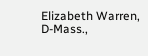Elizabeth Warren, D-Mass.,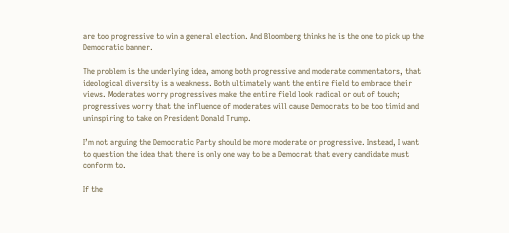are too progressive to win a general election. And Bloomberg thinks he is the one to pick up the Democratic banner.

The problem is the underlying idea, among both progressive and moderate commentators, that ideological diversity is a weakness. Both ultimately want the entire field to embrace their views. Moderates worry progressives make the entire field look radical or out of touch; progressives worry that the influence of moderates will cause Democrats to be too timid and uninspiring to take on President Donald Trump.

I’m not arguing the Democratic Party should be more moderate or progressive. Instead, I want to question the idea that there is only one way to be a Democrat that every candidate must conform to.

If the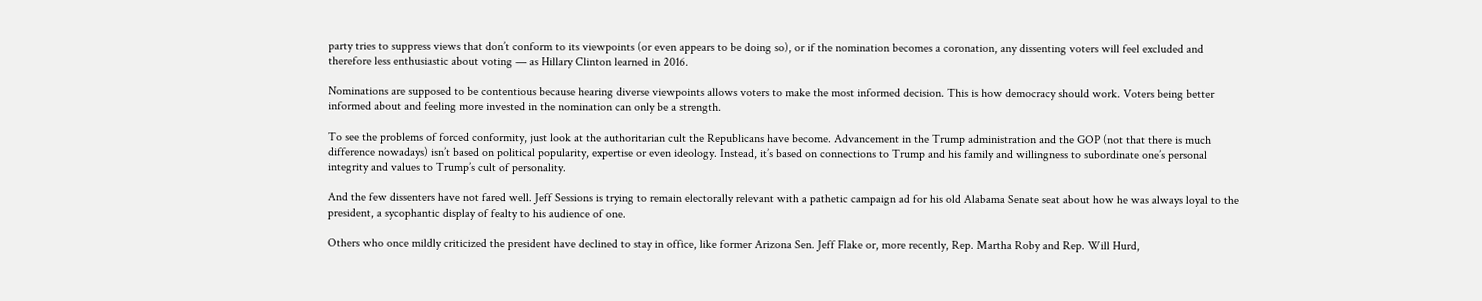party tries to suppress views that don’t conform to its viewpoints (or even appears to be doing so), or if the nomination becomes a coronation, any dissenting voters will feel excluded and therefore less enthusiastic about voting — as Hillary Clinton learned in 2016.

Nominations are supposed to be contentious because hearing diverse viewpoints allows voters to make the most informed decision. This is how democracy should work. Voters being better informed about and feeling more invested in the nomination can only be a strength.

To see the problems of forced conformity, just look at the authoritarian cult the Republicans have become. Advancement in the Trump administration and the GOP (not that there is much difference nowadays) isn’t based on political popularity, expertise or even ideology. Instead, it’s based on connections to Trump and his family and willingness to subordinate one’s personal integrity and values to Trump’s cult of personality.

And the few dissenters have not fared well. Jeff Sessions is trying to remain electorally relevant with a pathetic campaign ad for his old Alabama Senate seat about how he was always loyal to the president, a sycophantic display of fealty to his audience of one.

Others who once mildly criticized the president have declined to stay in office, like former Arizona Sen. Jeff Flake or, more recently, Rep. Martha Roby and Rep. Will Hurd,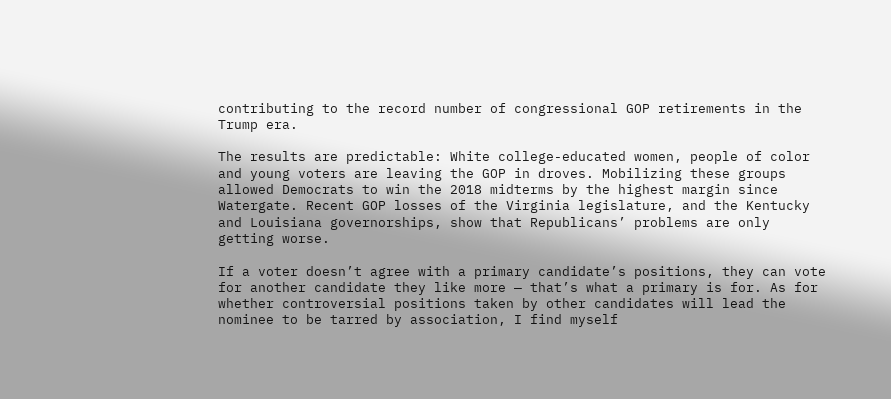contributing to the record number of congressional GOP retirements in the Trump era.

The results are predictable: White college-educated women, people of color and young voters are leaving the GOP in droves. Mobilizing these groups allowed Democrats to win the 2018 midterms by the highest margin since Watergate. Recent GOP losses of the Virginia legislature, and the Kentucky and Louisiana governorships, show that Republicans’ problems are only getting worse.

If a voter doesn’t agree with a primary candidate’s positions, they can vote for another candidate they like more — that’s what a primary is for. As for whether controversial positions taken by other candidates will lead the nominee to be tarred by association, I find myself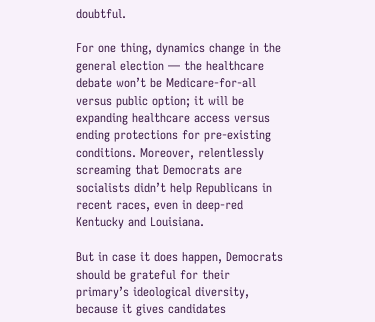doubtful.

For one thing, dynamics change in the general election — the healthcare debate won’t be Medicare-for-all versus public option; it will be expanding healthcare access versus ending protections for pre-existing conditions. Moreover, relentlessly screaming that Democrats are socialists didn’t help Republicans in recent races, even in deep-red Kentucky and Louisiana.

But in case it does happen, Democrats should be grateful for their primary’s ideological diversity, because it gives candidates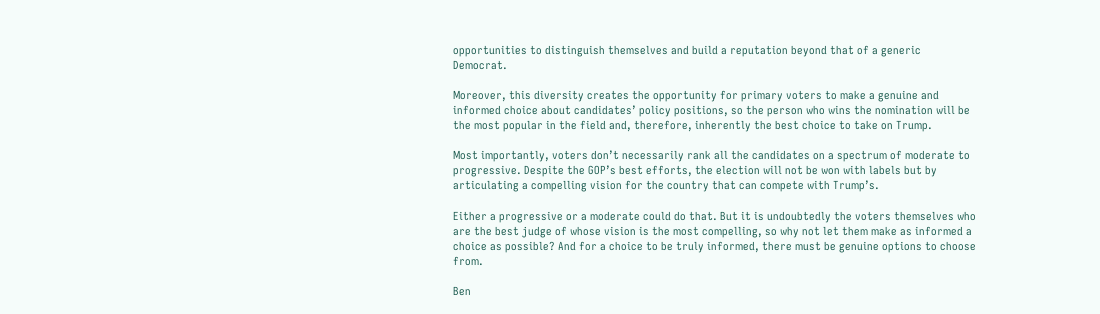opportunities to distinguish themselves and build a reputation beyond that of a generic Democrat.

Moreover, this diversity creates the opportunity for primary voters to make a genuine and informed choice about candidates’ policy positions, so the person who wins the nomination will be the most popular in the field and, therefore, inherently the best choice to take on Trump.

Most importantly, voters don’t necessarily rank all the candidates on a spectrum of moderate to progressive. Despite the GOP’s best efforts, the election will not be won with labels but by articulating a compelling vision for the country that can compete with Trump’s.

Either a progressive or a moderate could do that. But it is undoubtedly the voters themselves who are the best judge of whose vision is the most compelling, so why not let them make as informed a choice as possible? And for a choice to be truly informed, there must be genuine options to choose from.

Ben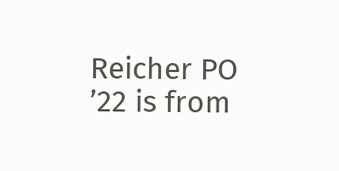Reicher PO ’22 is from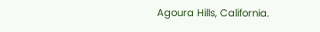Agoura Hills, California.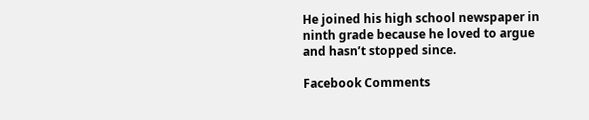He joined his high school newspaper in ninth grade because he loved to argue and hasn’t stopped since.

Facebook Comments